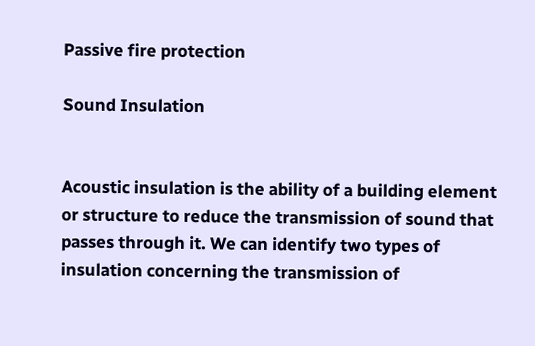Passive fire protection

Sound Insulation


Acoustic insulation is the ability of a building element or structure to reduce the transmission of sound that passes through it. We can identify two types of insulation concerning the transmission of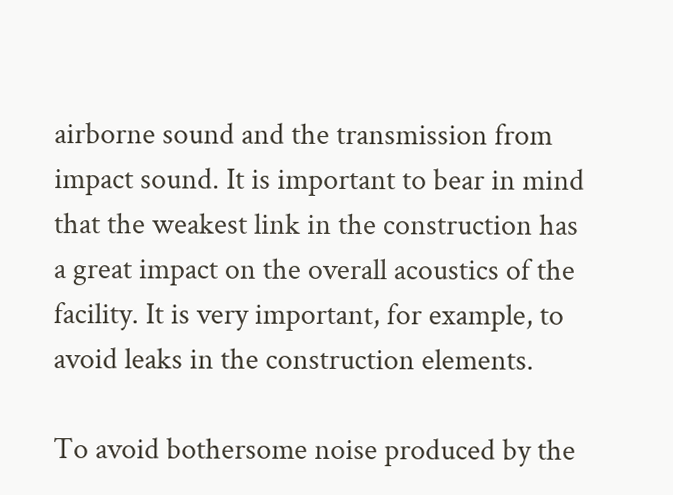airborne sound and the transmission from impact sound. It is important to bear in mind that the weakest link in the construction has a great impact on the overall acoustics of the facility. It is very important, for example, to avoid leaks in the construction elements.

To avoid bothersome noise produced by the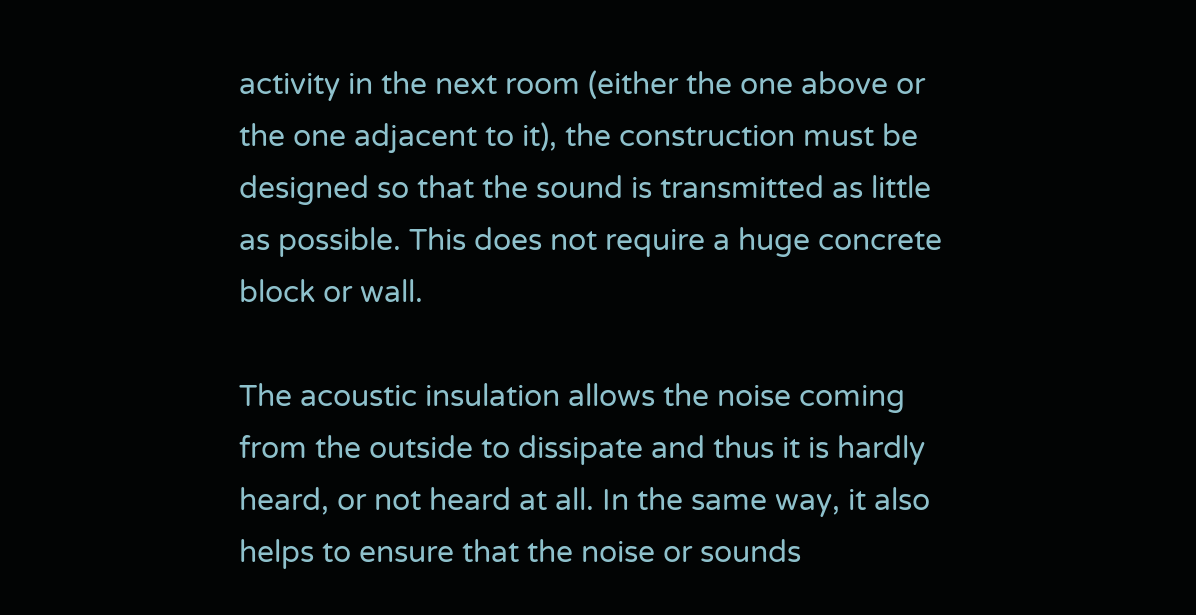activity in the next room (either the one above or the one adjacent to it), the construction must be designed so that the sound is transmitted as little as possible. This does not require a huge concrete block or wall.

The acoustic insulation allows the noise coming from the outside to dissipate and thus it is hardly heard, or not heard at all. In the same way, it also helps to ensure that the noise or sounds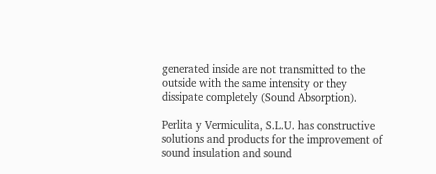generated inside are not transmitted to the outside with the same intensity or they dissipate completely (Sound Absorption).

Perlita y Vermiculita, S.L.U. has constructive solutions and products for the improvement of sound insulation and sound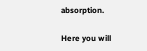absorption.

Here you will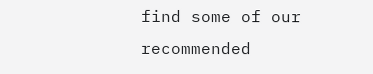find some of our recommended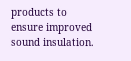products to ensure improved sound insulation.